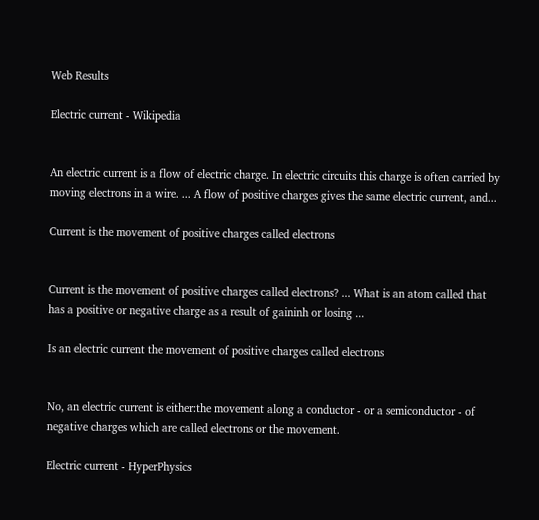Web Results

Electric current - Wikipedia


An electric current is a flow of electric charge. In electric circuits this charge is often carried by moving electrons in a wire. ... A flow of positive charges gives the same electric current, and...

Current is the movement of positive charges called electrons


Current is the movement of positive charges called electrons? ... What is an atom called that has a positive or negative charge as a result of gaininh or losing ...

Is an electric current the movement of positive charges called electrons


No, an electric current is either:the movement along a conductor - or a semiconductor - of negative charges which are called electrons or the movement.

Electric current - HyperPhysics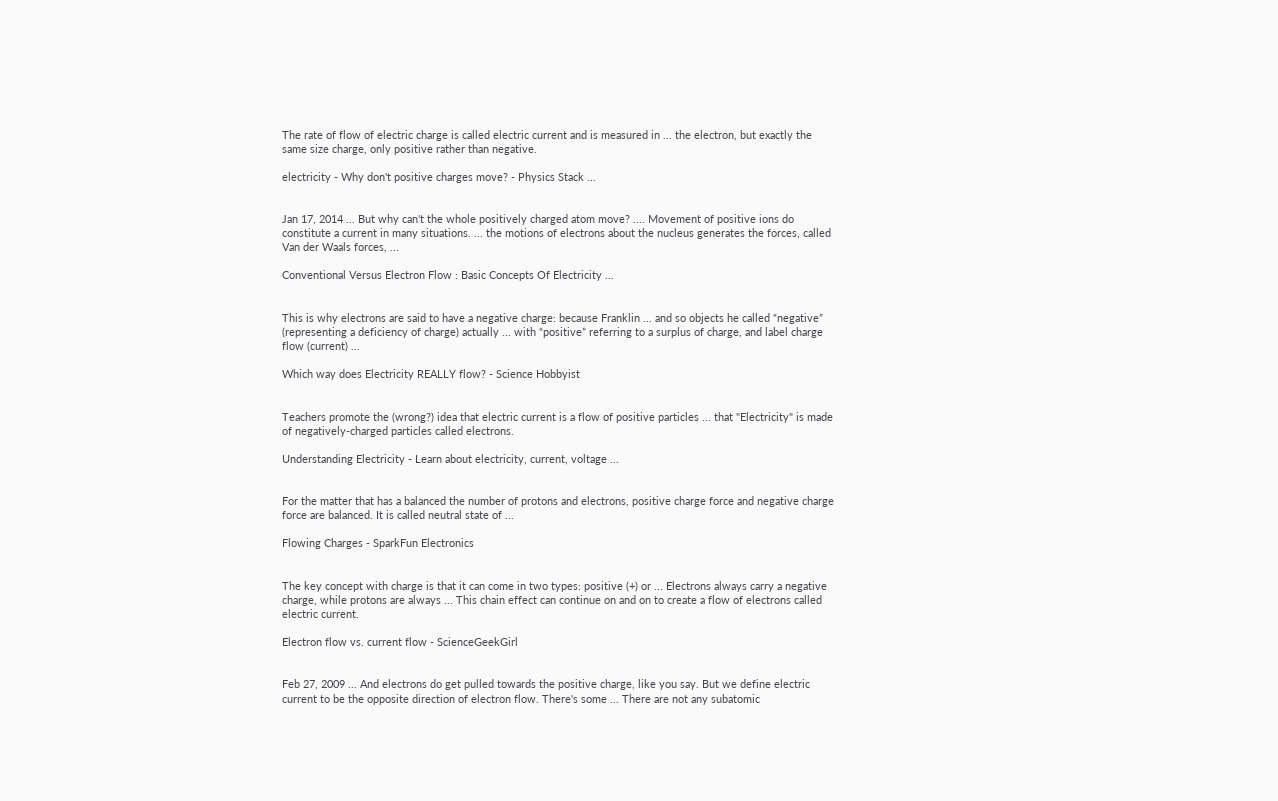The rate of flow of electric charge is called electric current and is measured in ... the electron, but exactly the same size charge, only positive rather than negative.

electricity - Why don't positive charges move? - Physics Stack ...


Jan 17, 2014 ... But why can't the whole positively charged atom move? .... Movement of positive ions do constitute a current in many situations. ... the motions of electrons about the nucleus generates the forces, called Van der Waals forces, ...

Conventional Versus Electron Flow : Basic Concepts Of Electricity ...


This is why electrons are said to have a negative charge: because Franklin ... and so objects he called “negative” (representing a deficiency of charge) actually ... with “positive” referring to a surplus of charge, and label charge flow (current) ...

Which way does Electricity REALLY flow? - Science Hobbyist


Teachers promote the (wrong?) idea that electric current is a flow of positive particles ... that "Electricity" is made of negatively-charged particles called electrons.

Understanding Electricity - Learn about electricity, current, voltage ...


For the matter that has a balanced the number of protons and electrons, positive charge force and negative charge force are balanced. It is called neutral state of ...

Flowing Charges - SparkFun Electronics


The key concept with charge is that it can come in two types: positive (+) or ... Electrons always carry a negative charge, while protons are always ... This chain effect can continue on and on to create a flow of electrons called electric current.

Electron flow vs. current flow - ScienceGeekGirl


Feb 27, 2009 ... And electrons do get pulled towards the positive charge, like you say. But we define electric current to be the opposite direction of electron flow. There's some ... There are not any subatomic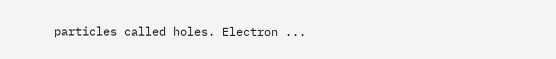particles called holes. Electron ...